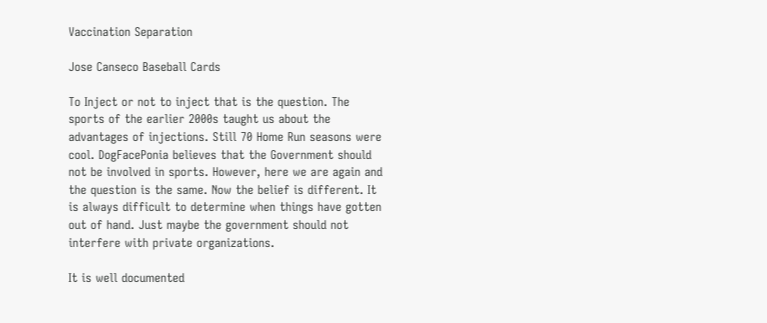Vaccination Separation

Jose Canseco Baseball Cards

To Inject or not to inject that is the question. The sports of the earlier 2000s taught us about the advantages of injections. Still 70 Home Run seasons were cool. DogFacePonia believes that the Government should not be involved in sports. However, here we are again and the question is the same. Now the belief is different. It is always difficult to determine when things have gotten out of hand. Just maybe the government should not interfere with private organizations.

It is well documented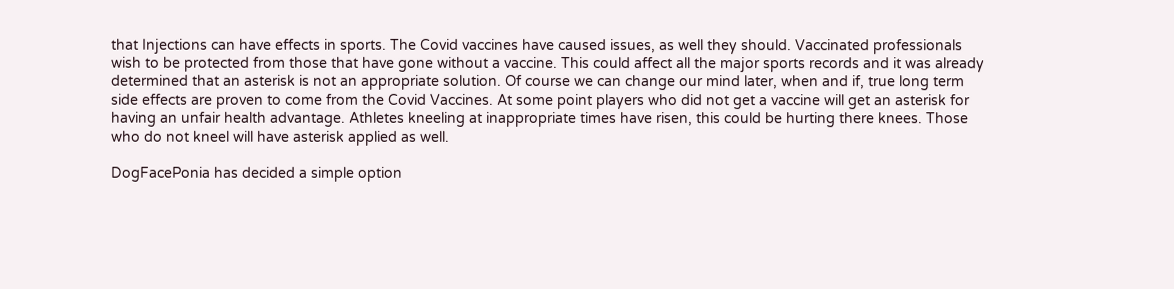that Injections can have effects in sports. The Covid vaccines have caused issues, as well they should. Vaccinated professionals wish to be protected from those that have gone without a vaccine. This could affect all the major sports records and it was already determined that an asterisk is not an appropriate solution. Of course we can change our mind later, when and if, true long term side effects are proven to come from the Covid Vaccines. At some point players who did not get a vaccine will get an asterisk for having an unfair health advantage. Athletes kneeling at inappropriate times have risen, this could be hurting there knees. Those who do not kneel will have asterisk applied as well.

DogFacePonia has decided a simple option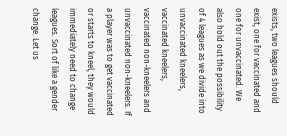exists, two leagues should exist, one for vaccinated and one for unvaccinated. We also hold out the possibility of 4 leagues as we divide into unvaccinated kneelers, vaccinated kneelers, vaccinated non-kneelers and unvaccinated non-kneelers. If a player was to get vaccinated or starts to kneel, they would immediately need to change leagues. Sort of like a gender change. Let us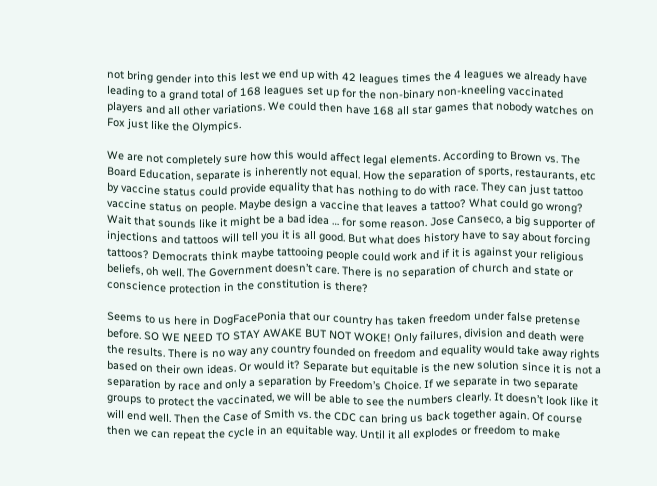not bring gender into this lest we end up with 42 leagues times the 4 leagues we already have leading to a grand total of 168 leagues set up for the non-binary non-kneeling vaccinated players and all other variations. We could then have 168 all star games that nobody watches on Fox just like the Olympics.

We are not completely sure how this would affect legal elements. According to Brown vs. The Board Education, separate is inherently not equal. How the separation of sports, restaurants, etc by vaccine status could provide equality that has nothing to do with race. They can just tattoo vaccine status on people. Maybe design a vaccine that leaves a tattoo? What could go wrong? Wait that sounds like it might be a bad idea … for some reason. Jose Canseco, a big supporter of injections and tattoos will tell you it is all good. But what does history have to say about forcing tattoos? Democrats think maybe tattooing people could work and if it is against your religious beliefs, oh well. The Government doesn’t care. There is no separation of church and state or conscience protection in the constitution is there?

Seems to us here in DogFacePonia that our country has taken freedom under false pretense before. SO WE NEED TO STAY AWAKE BUT NOT WOKE! Only failures, division and death were the results. There is no way any country founded on freedom and equality would take away rights based on their own ideas. Or would it? Separate but equitable is the new solution since it is not a separation by race and only a separation by Freedom’s Choice. If we separate in two separate groups to protect the vaccinated, we will be able to see the numbers clearly. It doesn’t look like it will end well. Then the Case of Smith vs. the CDC can bring us back together again. Of course then we can repeat the cycle in an equitable way. Until it all explodes or freedom to make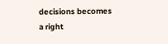decisions becomes a right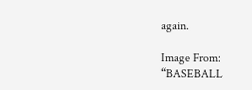again.

Image From: “BASEBALL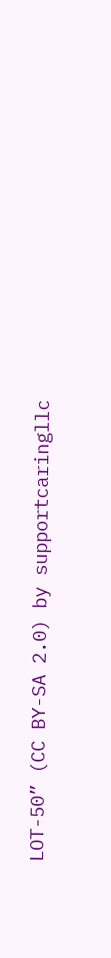LOT-50” (CC BY-SA 2.0) by supportcaringllc